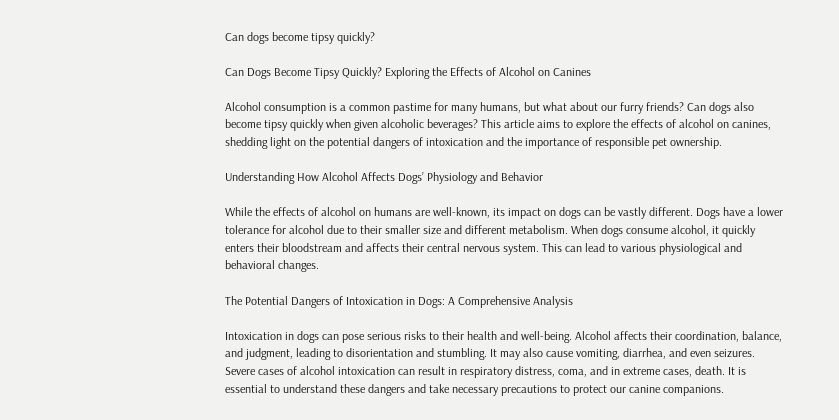Can dogs become tipsy quickly?

Can Dogs Become Tipsy Quickly? Exploring the Effects of Alcohol on Canines

Alcohol consumption is a common pastime for many humans, but what about our furry friends? Can dogs also become tipsy quickly when given alcoholic beverages? This article aims to explore the effects of alcohol on canines, shedding light on the potential dangers of intoxication and the importance of responsible pet ownership.

Understanding How Alcohol Affects Dogs’ Physiology and Behavior

While the effects of alcohol on humans are well-known, its impact on dogs can be vastly different. Dogs have a lower tolerance for alcohol due to their smaller size and different metabolism. When dogs consume alcohol, it quickly enters their bloodstream and affects their central nervous system. This can lead to various physiological and behavioral changes.

The Potential Dangers of Intoxication in Dogs: A Comprehensive Analysis

Intoxication in dogs can pose serious risks to their health and well-being. Alcohol affects their coordination, balance, and judgment, leading to disorientation and stumbling. It may also cause vomiting, diarrhea, and even seizures. Severe cases of alcohol intoxication can result in respiratory distress, coma, and in extreme cases, death. It is essential to understand these dangers and take necessary precautions to protect our canine companions.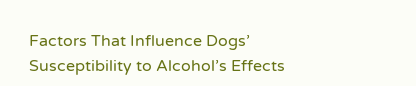Factors That Influence Dogs’ Susceptibility to Alcohol’s Effects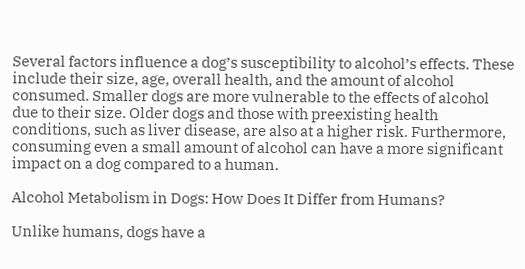Several factors influence a dog’s susceptibility to alcohol’s effects. These include their size, age, overall health, and the amount of alcohol consumed. Smaller dogs are more vulnerable to the effects of alcohol due to their size. Older dogs and those with preexisting health conditions, such as liver disease, are also at a higher risk. Furthermore, consuming even a small amount of alcohol can have a more significant impact on a dog compared to a human.

Alcohol Metabolism in Dogs: How Does It Differ from Humans?

Unlike humans, dogs have a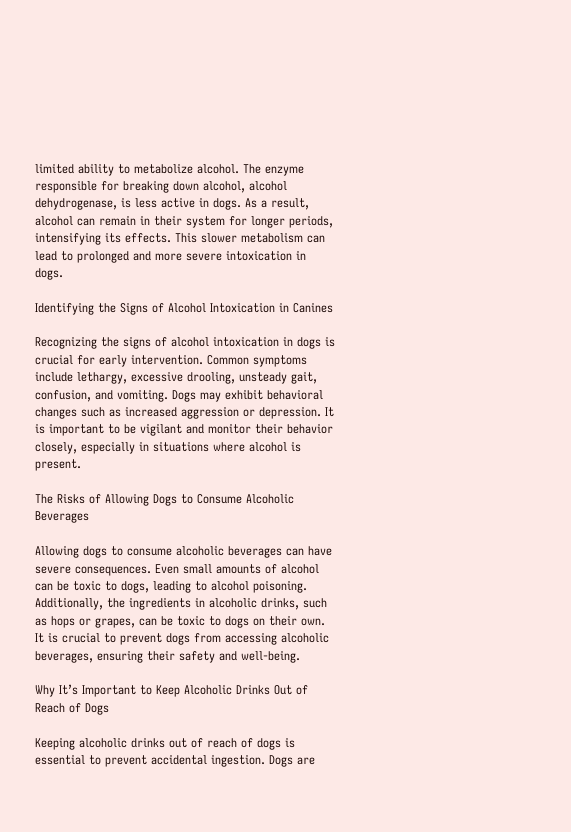limited ability to metabolize alcohol. The enzyme responsible for breaking down alcohol, alcohol dehydrogenase, is less active in dogs. As a result, alcohol can remain in their system for longer periods, intensifying its effects. This slower metabolism can lead to prolonged and more severe intoxication in dogs.

Identifying the Signs of Alcohol Intoxication in Canines

Recognizing the signs of alcohol intoxication in dogs is crucial for early intervention. Common symptoms include lethargy, excessive drooling, unsteady gait, confusion, and vomiting. Dogs may exhibit behavioral changes such as increased aggression or depression. It is important to be vigilant and monitor their behavior closely, especially in situations where alcohol is present.

The Risks of Allowing Dogs to Consume Alcoholic Beverages

Allowing dogs to consume alcoholic beverages can have severe consequences. Even small amounts of alcohol can be toxic to dogs, leading to alcohol poisoning. Additionally, the ingredients in alcoholic drinks, such as hops or grapes, can be toxic to dogs on their own. It is crucial to prevent dogs from accessing alcoholic beverages, ensuring their safety and well-being.

Why It’s Important to Keep Alcoholic Drinks Out of Reach of Dogs

Keeping alcoholic drinks out of reach of dogs is essential to prevent accidental ingestion. Dogs are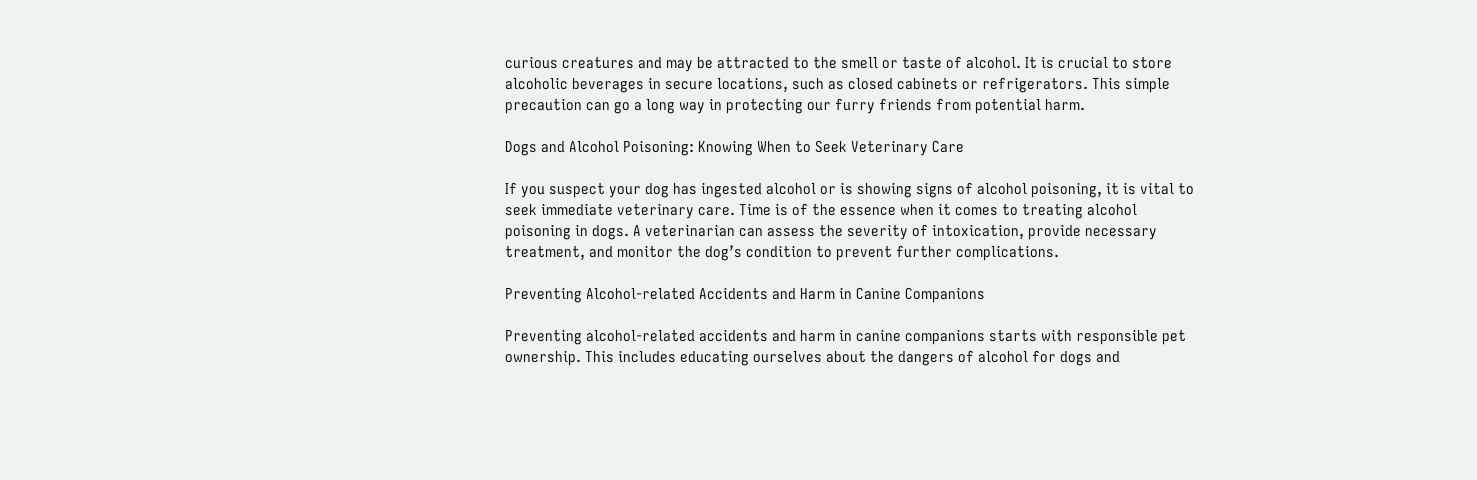curious creatures and may be attracted to the smell or taste of alcohol. It is crucial to store alcoholic beverages in secure locations, such as closed cabinets or refrigerators. This simple precaution can go a long way in protecting our furry friends from potential harm.

Dogs and Alcohol Poisoning: Knowing When to Seek Veterinary Care

If you suspect your dog has ingested alcohol or is showing signs of alcohol poisoning, it is vital to seek immediate veterinary care. Time is of the essence when it comes to treating alcohol poisoning in dogs. A veterinarian can assess the severity of intoxication, provide necessary treatment, and monitor the dog’s condition to prevent further complications.

Preventing Alcohol-related Accidents and Harm in Canine Companions

Preventing alcohol-related accidents and harm in canine companions starts with responsible pet ownership. This includes educating ourselves about the dangers of alcohol for dogs and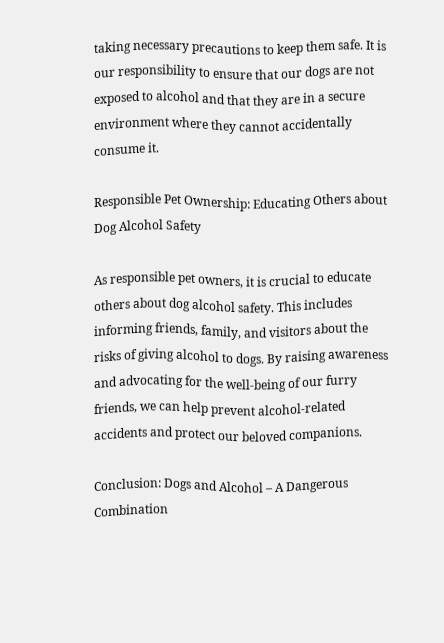taking necessary precautions to keep them safe. It is our responsibility to ensure that our dogs are not exposed to alcohol and that they are in a secure environment where they cannot accidentally consume it.

Responsible Pet Ownership: Educating Others about Dog Alcohol Safety

As responsible pet owners, it is crucial to educate others about dog alcohol safety. This includes informing friends, family, and visitors about the risks of giving alcohol to dogs. By raising awareness and advocating for the well-being of our furry friends, we can help prevent alcohol-related accidents and protect our beloved companions.

Conclusion: Dogs and Alcohol – A Dangerous Combination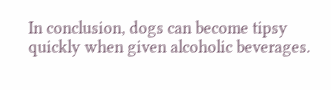In conclusion, dogs can become tipsy quickly when given alcoholic beverages.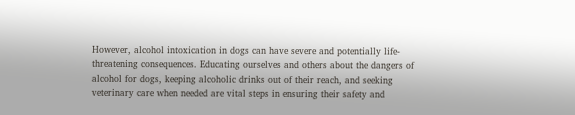However, alcohol intoxication in dogs can have severe and potentially life-threatening consequences. Educating ourselves and others about the dangers of alcohol for dogs, keeping alcoholic drinks out of their reach, and seeking veterinary care when needed are vital steps in ensuring their safety and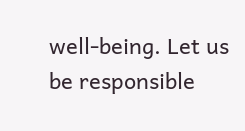well-being. Let us be responsible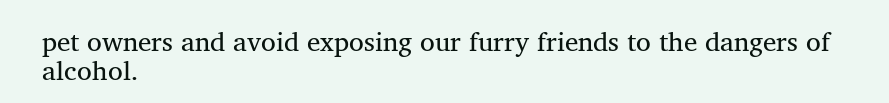pet owners and avoid exposing our furry friends to the dangers of alcohol.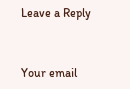Leave a Reply


Your email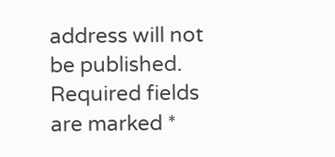address will not be published. Required fields are marked *